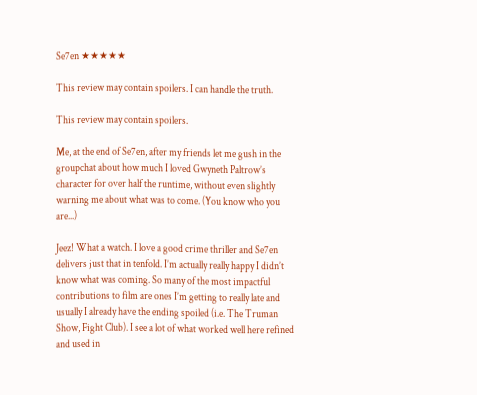Se7en ★★★★★

This review may contain spoilers. I can handle the truth.

This review may contain spoilers.

Me, at the end of Se7en, after my friends let me gush in the groupchat about how much I loved Gwyneth Paltrow’s character for over half the runtime, without even slightly warning me about what was to come. (You know who you are...)

Jeez! What a watch. I love a good crime thriller and Se7en delivers just that in tenfold. I’m actually really happy I didn’t know what was coming. So many of the most impactful contributions to film are ones I’m getting to really late and usually I already have the ending spoiled (i.e. The Truman Show, Fight Club). I see a lot of what worked well here refined and used in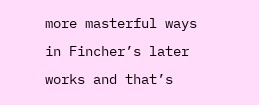more masterful ways in Fincher’s later works and that’s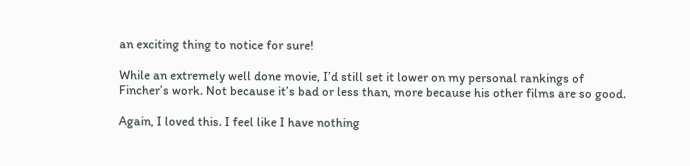an exciting thing to notice for sure!

While an extremely well done movie, I’d still set it lower on my personal rankings of Fincher’s work. Not because it’s bad or less than, more because his other films are so good.

Again, I loved this. I feel like I have nothing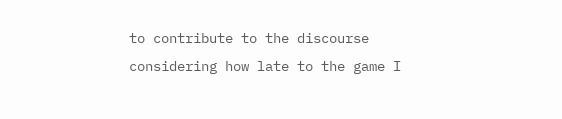to contribute to the discourse considering how late to the game I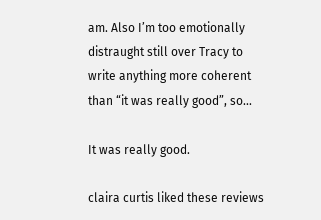am. Also I’m too emotionally distraught still over Tracy to write anything more coherent than “it was really good”, so...

It was really good.

claira curtis liked these reviews